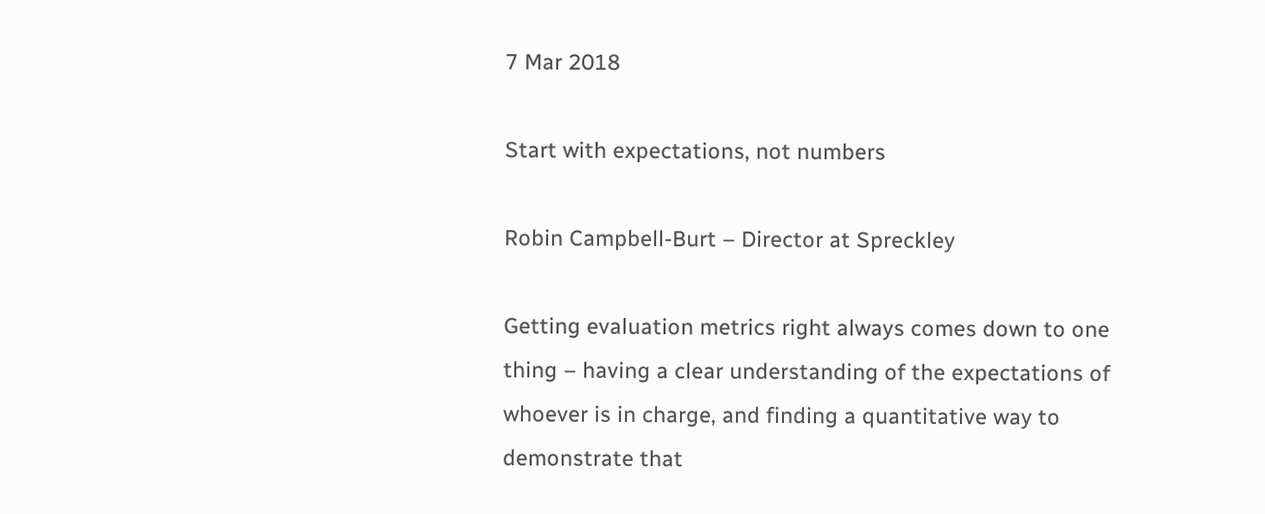7 Mar 2018

Start with expectations, not numbers

Robin Campbell-Burt – Director at Spreckley

Getting evaluation metrics right always comes down to one thing – having a clear understanding of the expectations of whoever is in charge, and finding a quantitative way to demonstrate that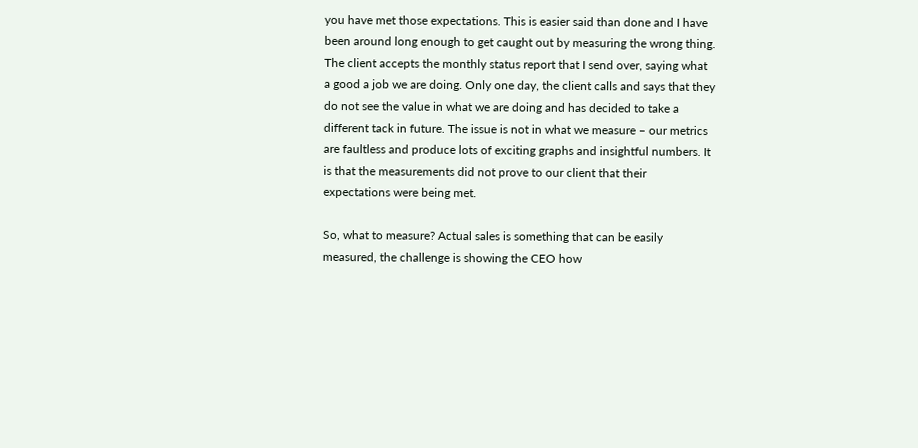you have met those expectations. This is easier said than done and I have been around long enough to get caught out by measuring the wrong thing. The client accepts the monthly status report that I send over, saying what a good a job we are doing. Only one day, the client calls and says that they do not see the value in what we are doing and has decided to take a different tack in future. The issue is not in what we measure – our metrics are faultless and produce lots of exciting graphs and insightful numbers. It is that the measurements did not prove to our client that their expectations were being met.

So, what to measure? Actual sales is something that can be easily measured, the challenge is showing the CEO how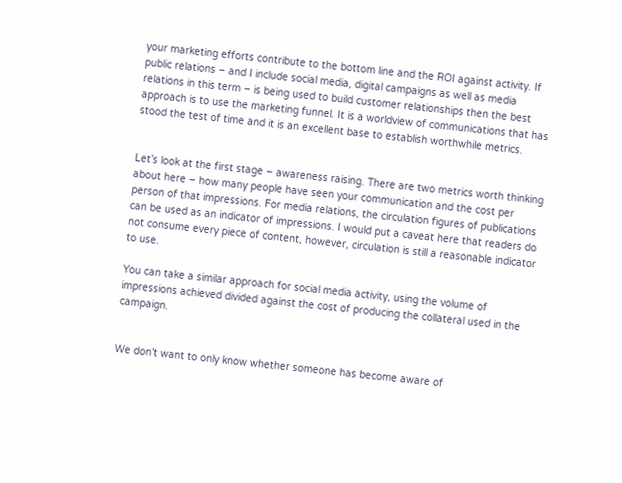your marketing efforts contribute to the bottom line and the ROI against activity. If public relations – and I include social media, digital campaigns as well as media relations in this term – is being used to build customer relationships then the best approach is to use the marketing funnel. It is a worldview of communications that has stood the test of time and it is an excellent base to establish worthwhile metrics.


Let’s look at the first stage – awareness raising. There are two metrics worth thinking about here – how many people have seen your communication and the cost per person of that impressions. For media relations, the circulation figures of publications can be used as an indicator of impressions. I would put a caveat here that readers do not consume every piece of content, however, circulation is still a reasonable indicator to use.

You can take a similar approach for social media activity, using the volume of impressions achieved divided against the cost of producing the collateral used in the campaign.


We don’t want to only know whether someone has become aware of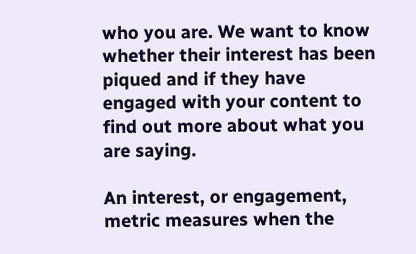who you are. We want to know whether their interest has been piqued and if they have engaged with your content to find out more about what you are saying.

An interest, or engagement, metric measures when the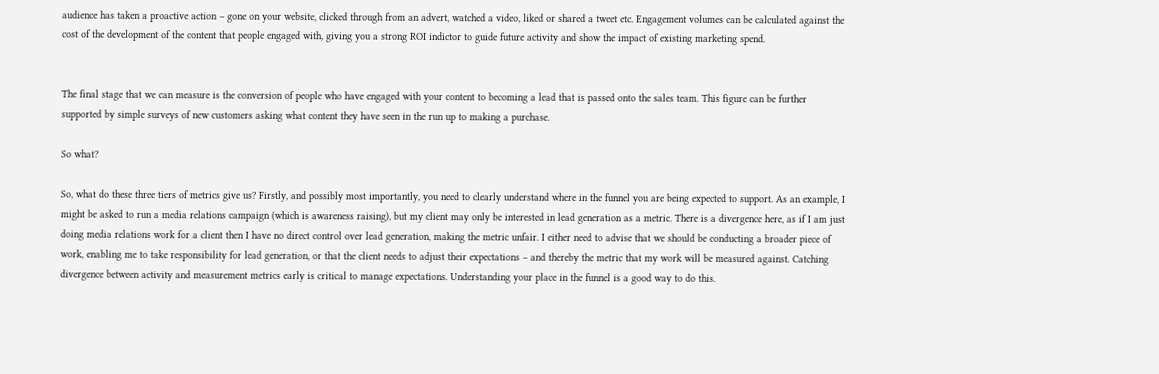audience has taken a proactive action – gone on your website, clicked through from an advert, watched a video, liked or shared a tweet etc. Engagement volumes can be calculated against the cost of the development of the content that people engaged with, giving you a strong ROI indictor to guide future activity and show the impact of existing marketing spend.


The final stage that we can measure is the conversion of people who have engaged with your content to becoming a lead that is passed onto the sales team. This figure can be further supported by simple surveys of new customers asking what content they have seen in the run up to making a purchase.

So what?

So, what do these three tiers of metrics give us? Firstly, and possibly most importantly, you need to clearly understand where in the funnel you are being expected to support. As an example, I might be asked to run a media relations campaign (which is awareness raising), but my client may only be interested in lead generation as a metric. There is a divergence here, as if I am just doing media relations work for a client then I have no direct control over lead generation, making the metric unfair. I either need to advise that we should be conducting a broader piece of work, enabling me to take responsibility for lead generation, or that the client needs to adjust their expectations – and thereby the metric that my work will be measured against. Catching divergence between activity and measurement metrics early is critical to manage expectations. Understanding your place in the funnel is a good way to do this.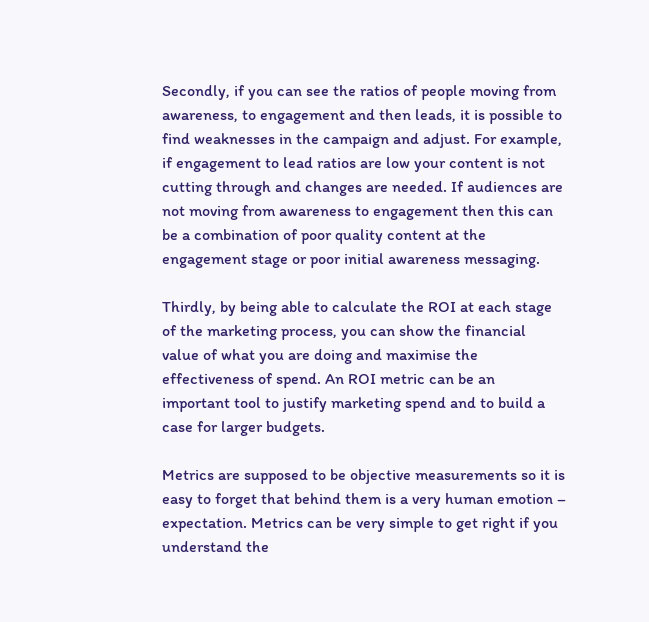Secondly, if you can see the ratios of people moving from awareness, to engagement and then leads, it is possible to find weaknesses in the campaign and adjust. For example, if engagement to lead ratios are low your content is not cutting through and changes are needed. If audiences are not moving from awareness to engagement then this can be a combination of poor quality content at the engagement stage or poor initial awareness messaging.

Thirdly, by being able to calculate the ROI at each stage of the marketing process, you can show the financial value of what you are doing and maximise the effectiveness of spend. An ROI metric can be an important tool to justify marketing spend and to build a case for larger budgets.

Metrics are supposed to be objective measurements so it is easy to forget that behind them is a very human emotion – expectation. Metrics can be very simple to get right if you understand the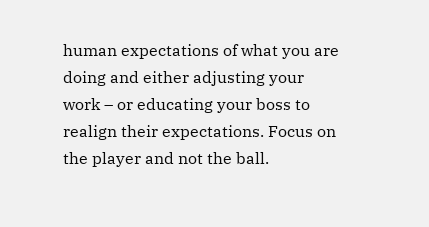human expectations of what you are doing and either adjusting your work – or educating your boss to realign their expectations. Focus on the player and not the ball.